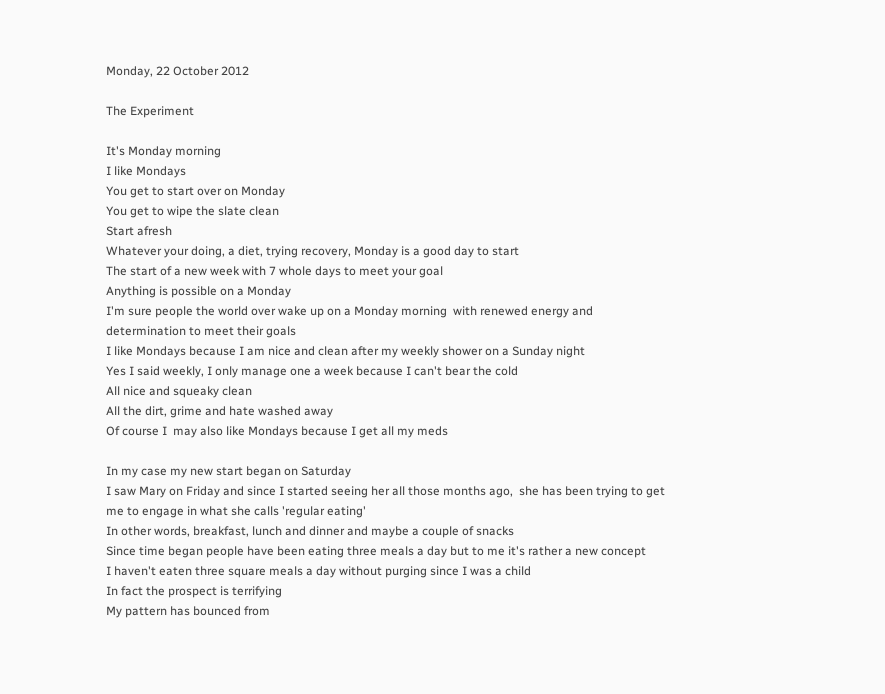Monday, 22 October 2012

The Experiment

It's Monday morning
I like Mondays
You get to start over on Monday
You get to wipe the slate clean
Start afresh
Whatever your doing, a diet, trying recovery, Monday is a good day to start
The start of a new week with 7 whole days to meet your goal
Anything is possible on a Monday
I'm sure people the world over wake up on a Monday morning  with renewed energy and determination to meet their goals
I like Mondays because I am nice and clean after my weekly shower on a Sunday night
Yes I said weekly, I only manage one a week because I can't bear the cold
All nice and squeaky clean
All the dirt, grime and hate washed away
Of course I  may also like Mondays because I get all my meds

In my case my new start began on Saturday
I saw Mary on Friday and since I started seeing her all those months ago,  she has been trying to get me to engage in what she calls 'regular eating'
In other words, breakfast, lunch and dinner and maybe a couple of snacks
Since time began people have been eating three meals a day but to me it's rather a new concept
I haven't eaten three square meals a day without purging since I was a child
In fact the prospect is terrifying
My pattern has bounced from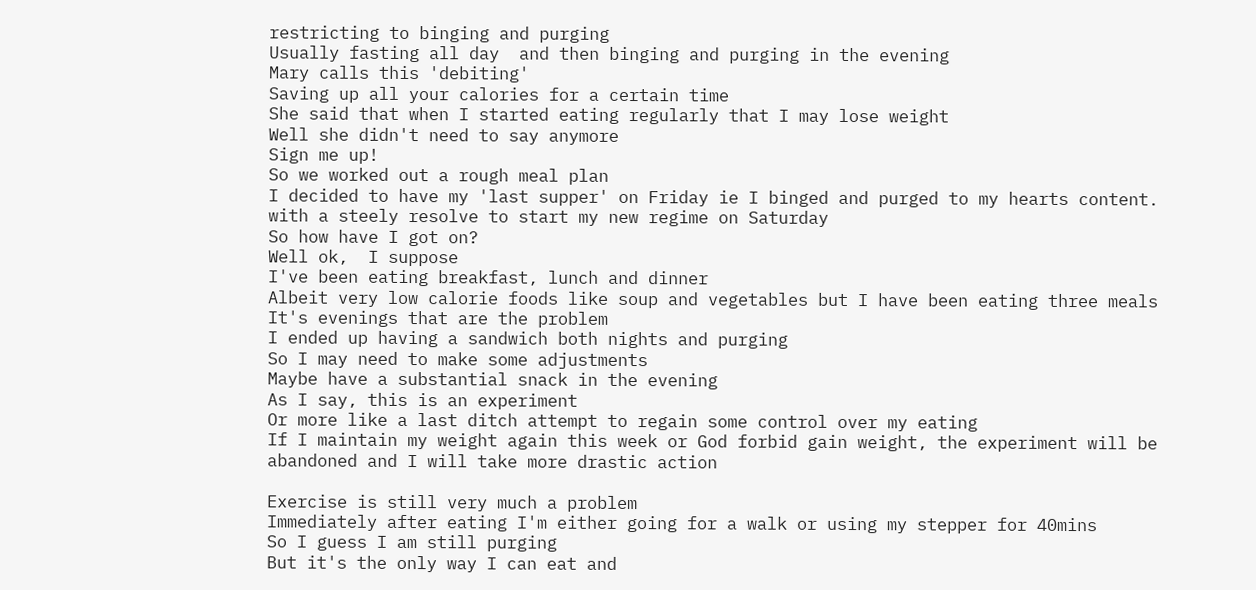restricting to binging and purging
Usually fasting all day  and then binging and purging in the evening
Mary calls this 'debiting'
Saving up all your calories for a certain time
She said that when I started eating regularly that I may lose weight
Well she didn't need to say anymore
Sign me up!
So we worked out a rough meal plan
I decided to have my 'last supper' on Friday ie I binged and purged to my hearts content. with a steely resolve to start my new regime on Saturday
So how have I got on?
Well ok,  I suppose
I've been eating breakfast, lunch and dinner
Albeit very low calorie foods like soup and vegetables but I have been eating three meals
It's evenings that are the problem
I ended up having a sandwich both nights and purging
So I may need to make some adjustments
Maybe have a substantial snack in the evening
As I say, this is an experiment
Or more like a last ditch attempt to regain some control over my eating
If I maintain my weight again this week or God forbid gain weight, the experiment will be abandoned and I will take more drastic action

Exercise is still very much a problem
Immediately after eating I'm either going for a walk or using my stepper for 40mins
So I guess I am still purging
But it's the only way I can eat and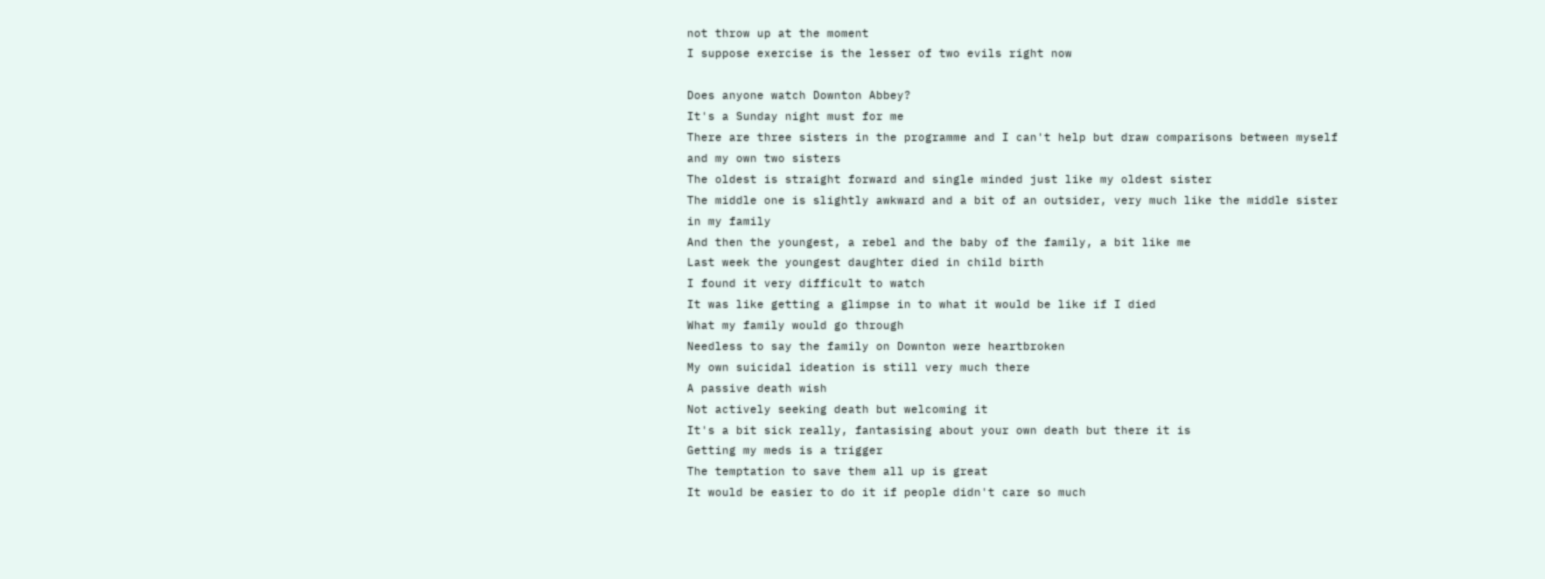not throw up at the moment
I suppose exercise is the lesser of two evils right now

Does anyone watch Downton Abbey?
It's a Sunday night must for me
There are three sisters in the programme and I can't help but draw comparisons between myself and my own two sisters
The oldest is straight forward and single minded just like my oldest sister
The middle one is slightly awkward and a bit of an outsider, very much like the middle sister in my family
And then the youngest, a rebel and the baby of the family, a bit like me
Last week the youngest daughter died in child birth
I found it very difficult to watch
It was like getting a glimpse in to what it would be like if I died
What my family would go through
Needless to say the family on Downton were heartbroken
My own suicidal ideation is still very much there
A passive death wish
Not actively seeking death but welcoming it
It's a bit sick really, fantasising about your own death but there it is
Getting my meds is a trigger
The temptation to save them all up is great
It would be easier to do it if people didn't care so much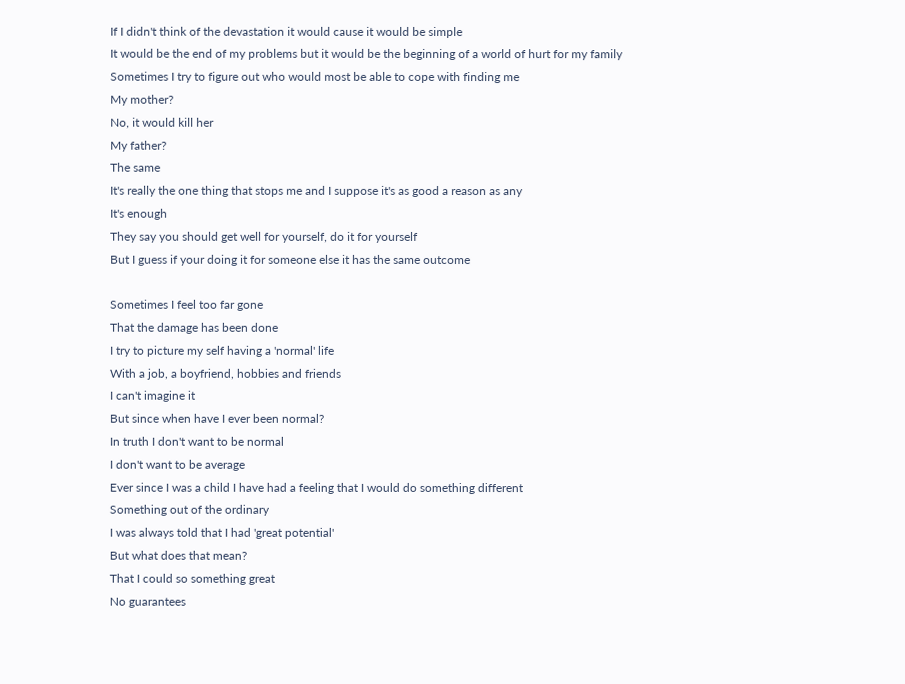If I didn't think of the devastation it would cause it would be simple
It would be the end of my problems but it would be the beginning of a world of hurt for my family
Sometimes I try to figure out who would most be able to cope with finding me
My mother?
No, it would kill her
My father?
The same
It's really the one thing that stops me and I suppose it's as good a reason as any
It's enough
They say you should get well for yourself, do it for yourself
But I guess if your doing it for someone else it has the same outcome

Sometimes I feel too far gone
That the damage has been done
I try to picture my self having a 'normal' life
With a job, a boyfriend, hobbies and friends
I can't imagine it
But since when have I ever been normal?
In truth I don't want to be normal
I don't want to be average
Ever since I was a child I have had a feeling that I would do something different
Something out of the ordinary
I was always told that I had 'great potential'
But what does that mean?
That I could so something great
No guarantees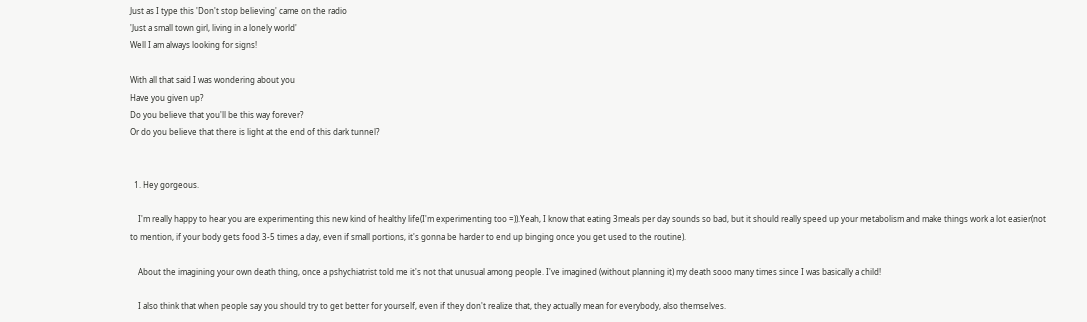Just as I type this 'Don't stop believing' came on the radio
'Just a small town girl, living in a lonely world'
Well I am always looking for signs!

With all that said I was wondering about you
Have you given up?
Do you believe that you'll be this way forever?
Or do you believe that there is light at the end of this dark tunnel?


  1. Hey gorgeous.

    I'm really happy to hear you are experimenting this new kind of healthy life(I'm experimenting too =)).Yeah, I know that eating 3meals per day sounds so bad, but it should really speed up your metabolism and make things work a lot easier(not to mention, if your body gets food 3-5 times a day, even if small portions, it's gonna be harder to end up binging once you get used to the routine).

    About the imagining your own death thing, once a pshychiatrist told me it's not that unusual among people. I've imagined (without planning it) my death sooo many times since I was basically a child!

    I also think that when people say you should try to get better for yourself, even if they don't realize that, they actually mean for everybody, also themselves.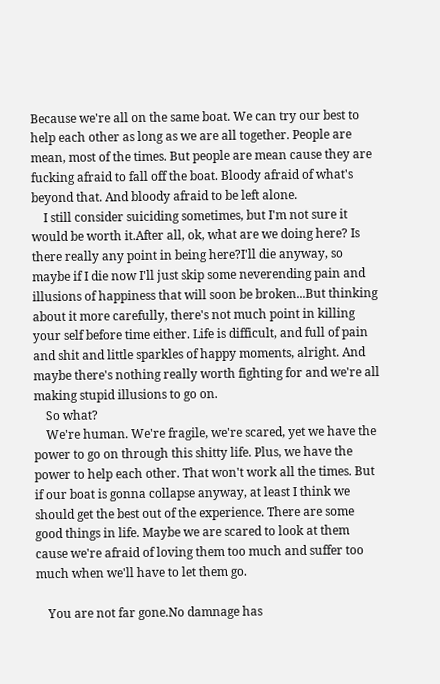Because we're all on the same boat. We can try our best to help each other as long as we are all together. People are mean, most of the times. But people are mean cause they are fucking afraid to fall off the boat. Bloody afraid of what's beyond that. And bloody afraid to be left alone.
    I still consider suiciding sometimes, but I'm not sure it would be worth it.After all, ok, what are we doing here? Is there really any point in being here?I'll die anyway, so maybe if I die now I'll just skip some neverending pain and illusions of happiness that will soon be broken...But thinking about it more carefully, there's not much point in killing your self before time either. Life is difficult, and full of pain and shit and little sparkles of happy moments, alright. And maybe there's nothing really worth fighting for and we're all making stupid illusions to go on.
    So what?
    We're human. We're fragile, we're scared, yet we have the power to go on through this shitty life. Plus, we have the power to help each other. That won't work all the times. But if our boat is gonna collapse anyway, at least I think we should get the best out of the experience. There are some good things in life. Maybe we are scared to look at them cause we're afraid of loving them too much and suffer too much when we'll have to let them go.

    You are not far gone.No damnage has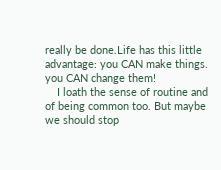really be done.Life has this little advantage: you CAN make things. you CAN change them!
    I loath the sense of routine and of being common too. But maybe we should stop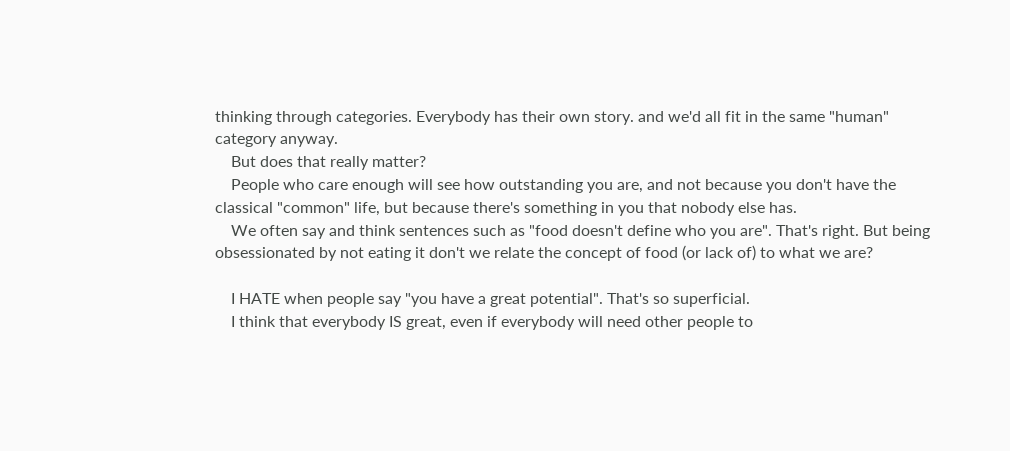thinking through categories. Everybody has their own story. and we'd all fit in the same "human" category anyway.
    But does that really matter?
    People who care enough will see how outstanding you are, and not because you don't have the classical "common" life, but because there's something in you that nobody else has.
    We often say and think sentences such as "food doesn't define who you are". That's right. But being obsessionated by not eating it don't we relate the concept of food (or lack of) to what we are?

    I HATE when people say "you have a great potential". That's so superficial.
    I think that everybody IS great, even if everybody will need other people to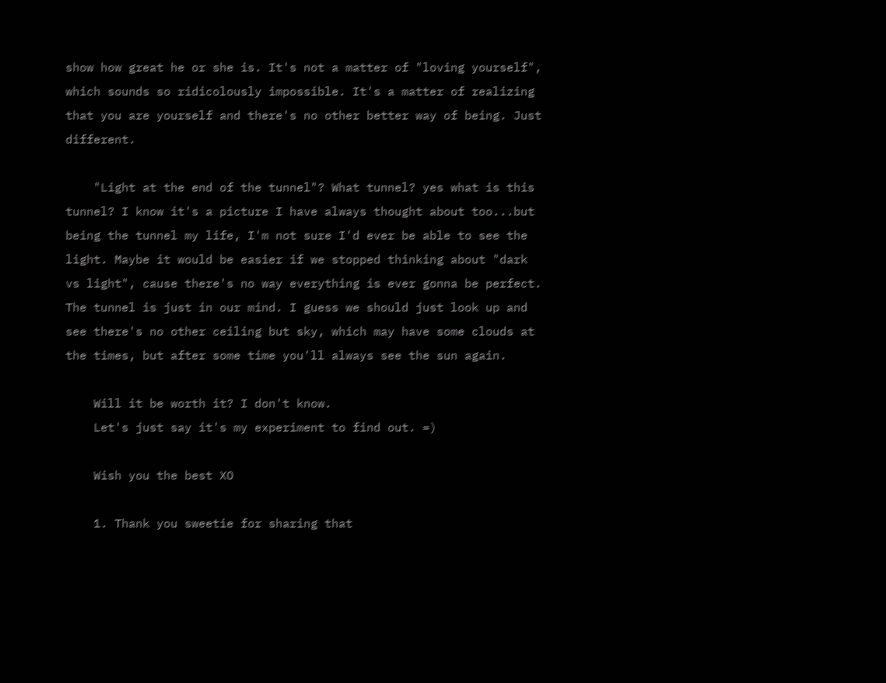show how great he or she is. It's not a matter of "loving yourself", which sounds so ridicolously impossible. It's a matter of realizing that you are yourself and there's no other better way of being. Just different.

    "Light at the end of the tunnel"? What tunnel? yes what is this tunnel? I know it's a picture I have always thought about too...but being the tunnel my life, I'm not sure I'd ever be able to see the light. Maybe it would be easier if we stopped thinking about "dark vs light", cause there's no way everything is ever gonna be perfect. The tunnel is just in our mind. I guess we should just look up and see there's no other ceiling but sky, which may have some clouds at the times, but after some time you'll always see the sun again.

    Will it be worth it? I don't know.
    Let's just say it's my experiment to find out. =)

    Wish you the best XO

    1. Thank you sweetie for sharing that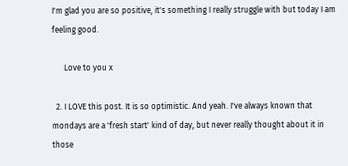I'm glad you are so positive, it's something I really struggle with but today I am feeling good.

      Love to you x

  2. I LOVE this post. It is so optimistic. And yeah. I've always known that mondays are a 'fresh start' kind of day, but never really thought about it in those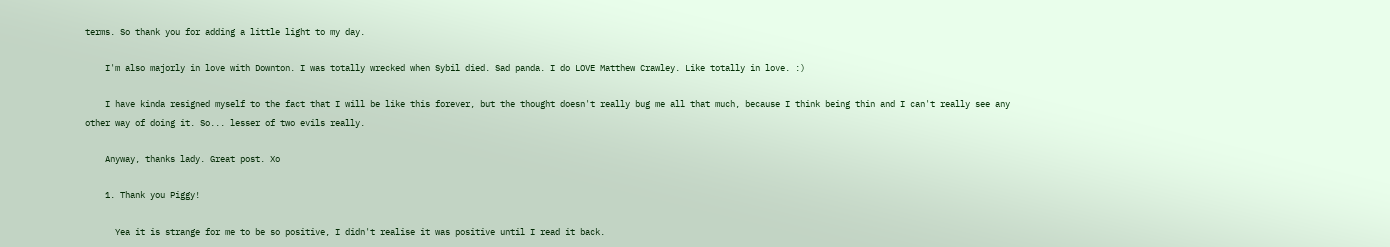terms. So thank you for adding a little light to my day.

    I'm also majorly in love with Downton. I was totally wrecked when Sybil died. Sad panda. I do LOVE Matthew Crawley. Like totally in love. :)

    I have kinda resigned myself to the fact that I will be like this forever, but the thought doesn't really bug me all that much, because I think being thin and I can't really see any other way of doing it. So... lesser of two evils really.

    Anyway, thanks lady. Great post. Xo

    1. Thank you Piggy!

      Yea it is strange for me to be so positive, I didn't realise it was positive until I read it back.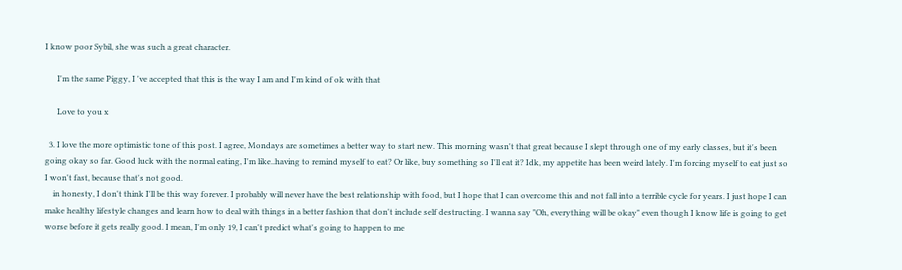I know poor Sybil, she was such a great character.

      I'm the same Piggy, I 've accepted that this is the way I am and I'm kind of ok with that

      Love to you x

  3. I love the more optimistic tone of this post. I agree, Mondays are sometimes a better way to start new. This morning wasn't that great because I slept through one of my early classes, but it's been going okay so far. Good luck with the normal eating, I'm like..having to remind myself to eat? Or like, buy something so I'll eat it? Idk, my appetite has been weird lately. I'm forcing myself to eat just so I won't fast, because that's not good.
    in honesty, I don't think I'll be this way forever. I probably will never have the best relationship with food, but I hope that I can overcome this and not fall into a terrible cycle for years. I just hope I can make healthy lifestyle changes and learn how to deal with things in a better fashion that don't include self destructing. I wanna say "Oh, everything will be okay" even though I know life is going to get worse before it gets really good. I mean, I'm only 19, I can't predict what's going to happen to me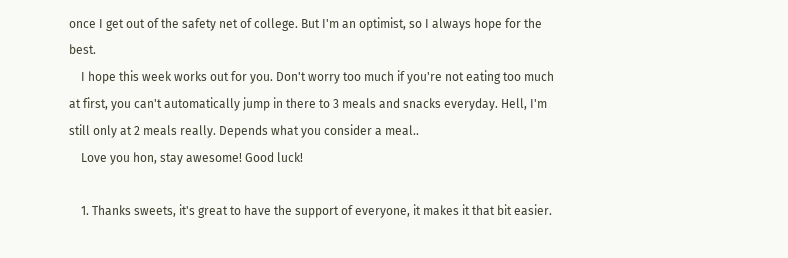once I get out of the safety net of college. But I'm an optimist, so I always hope for the best.
    I hope this week works out for you. Don't worry too much if you're not eating too much at first, you can't automatically jump in there to 3 meals and snacks everyday. Hell, I'm still only at 2 meals really. Depends what you consider a meal..
    Love you hon, stay awesome! Good luck!

    1. Thanks sweets, it's great to have the support of everyone, it makes it that bit easier.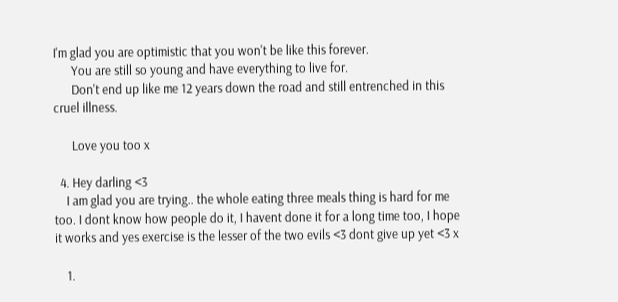I'm glad you are optimistic that you won't be like this forever.
      You are still so young and have everything to live for.
      Don't end up like me 12 years down the road and still entrenched in this cruel illness.

      Love you too x

  4. Hey darling <3
    I am glad you are trying.. the whole eating three meals thing is hard for me too. I dont know how people do it, I havent done it for a long time too, I hope it works and yes exercise is the lesser of the two evils <3 dont give up yet <3 x

    1.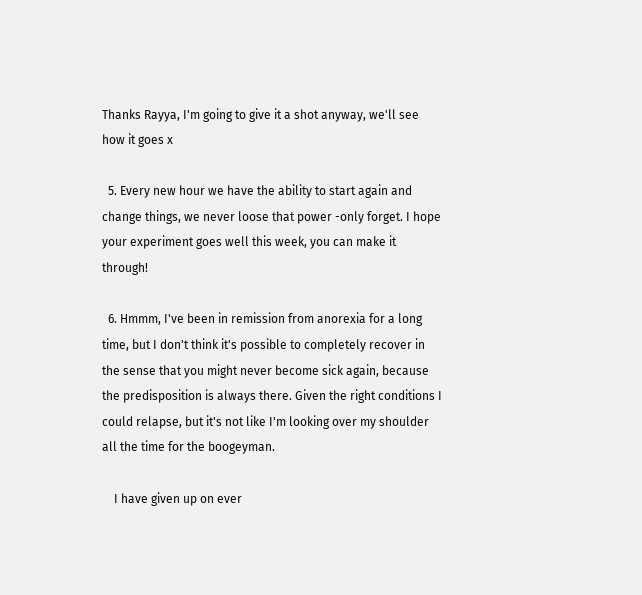Thanks Rayya, I'm going to give it a shot anyway, we'll see how it goes x

  5. Every new hour we have the ability to start again and change things, we never loose that power -only forget. I hope your experiment goes well this week, you can make it through!

  6. Hmmm, I've been in remission from anorexia for a long time, but I don't think it's possible to completely recover in the sense that you might never become sick again, because the predisposition is always there. Given the right conditions I could relapse, but it's not like I'm looking over my shoulder all the time for the boogeyman.

    I have given up on ever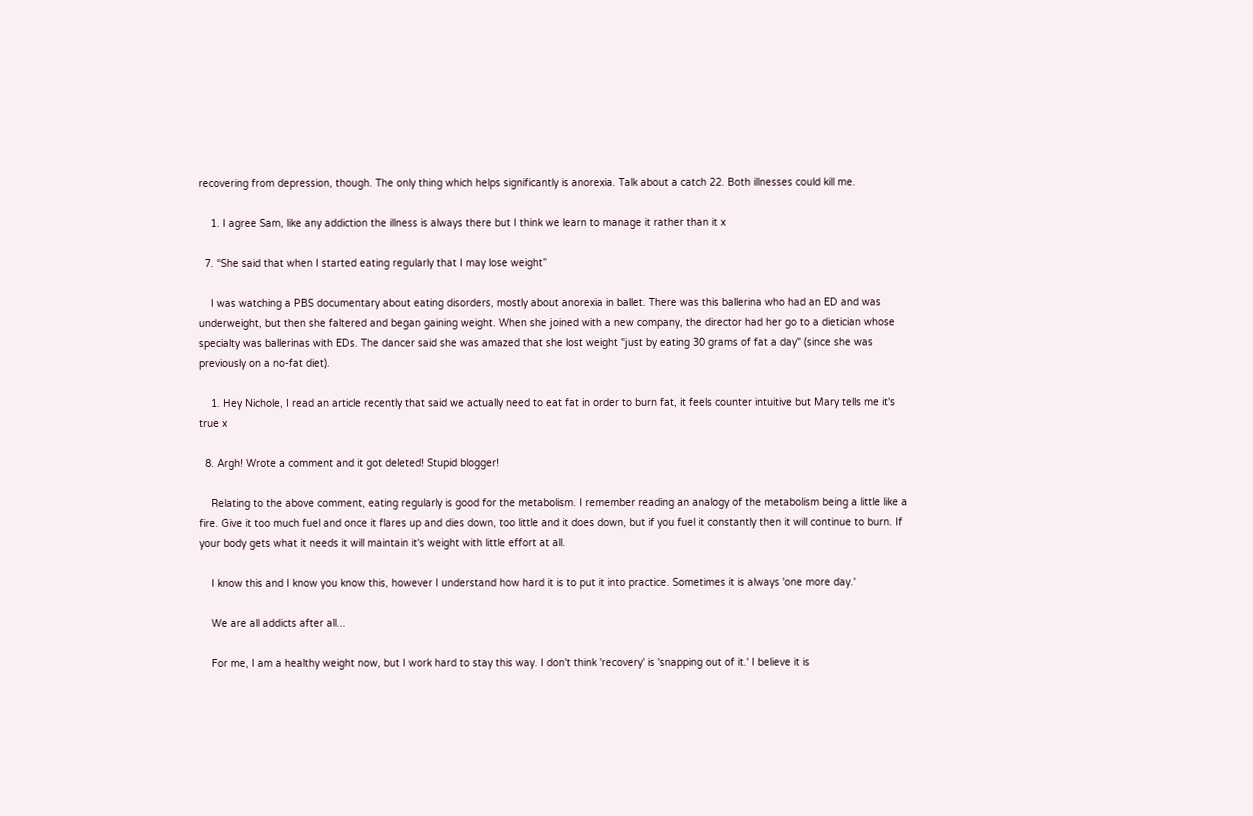recovering from depression, though. The only thing which helps significantly is anorexia. Talk about a catch 22. Both illnesses could kill me.

    1. I agree Sam, like any addiction the illness is always there but I think we learn to manage it rather than it x

  7. “She said that when I started eating regularly that I may lose weight”

    I was watching a PBS documentary about eating disorders, mostly about anorexia in ballet. There was this ballerina who had an ED and was underweight, but then she faltered and began gaining weight. When she joined with a new company, the director had her go to a dietician whose specialty was ballerinas with EDs. The dancer said she was amazed that she lost weight "just by eating 30 grams of fat a day" (since she was previously on a no-fat diet).

    1. Hey Nichole, I read an article recently that said we actually need to eat fat in order to burn fat, it feels counter intuitive but Mary tells me it's true x

  8. Argh! Wrote a comment and it got deleted! Stupid blogger!

    Relating to the above comment, eating regularly is good for the metabolism. I remember reading an analogy of the metabolism being a little like a fire. Give it too much fuel and once it flares up and dies down, too little and it does down, but if you fuel it constantly then it will continue to burn. If your body gets what it needs it will maintain it's weight with little effort at all.

    I know this and I know you know this, however I understand how hard it is to put it into practice. Sometimes it is always 'one more day.'

    We are all addicts after all...

    For me, I am a healthy weight now, but I work hard to stay this way. I don't think 'recovery' is 'snapping out of it.' I believe it is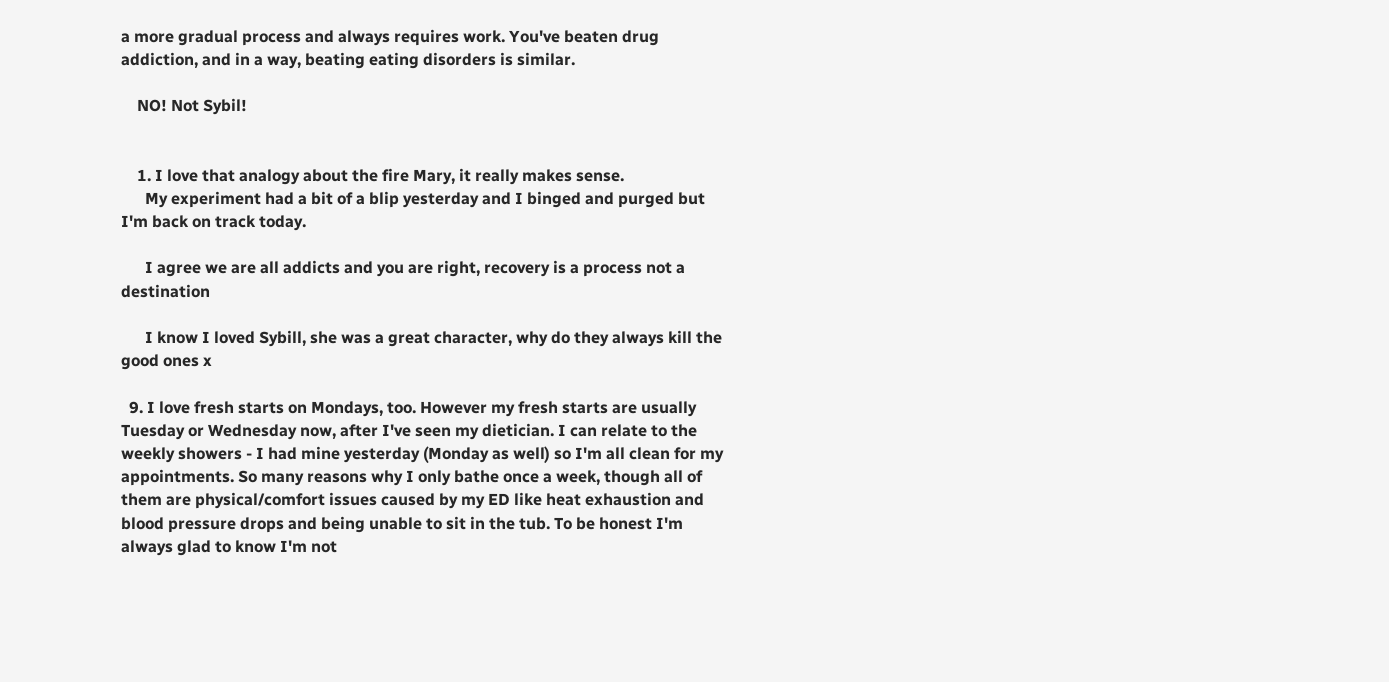a more gradual process and always requires work. You've beaten drug addiction, and in a way, beating eating disorders is similar.

    NO! Not Sybil!


    1. I love that analogy about the fire Mary, it really makes sense.
      My experiment had a bit of a blip yesterday and I binged and purged but I'm back on track today.

      I agree we are all addicts and you are right, recovery is a process not a destination

      I know I loved Sybill, she was a great character, why do they always kill the good ones x

  9. I love fresh starts on Mondays, too. However my fresh starts are usually Tuesday or Wednesday now, after I've seen my dietician. I can relate to the weekly showers - I had mine yesterday (Monday as well) so I'm all clean for my appointments. So many reasons why I only bathe once a week, though all of them are physical/comfort issues caused by my ED like heat exhaustion and blood pressure drops and being unable to sit in the tub. To be honest I'm always glad to know I'm not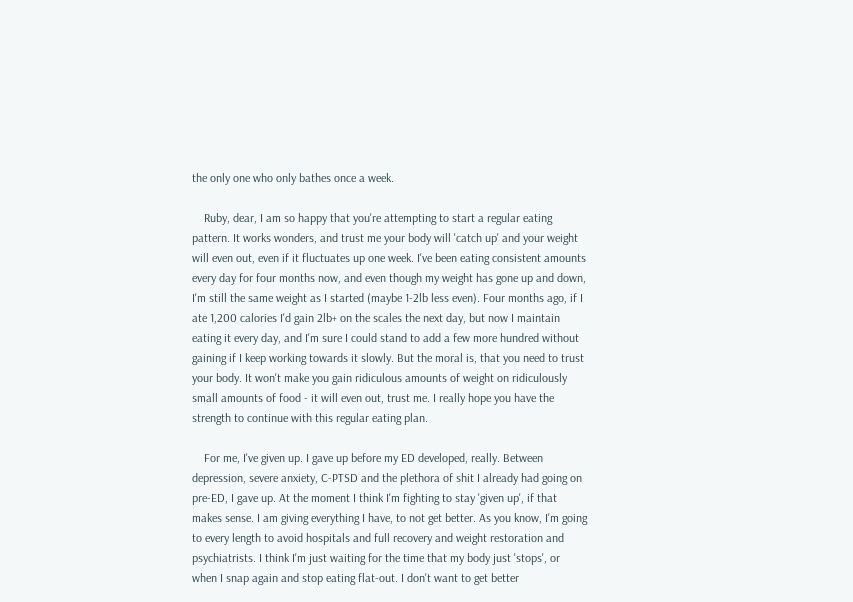the only one who only bathes once a week.

    Ruby, dear, I am so happy that you're attempting to start a regular eating pattern. It works wonders, and trust me your body will 'catch up' and your weight will even out, even if it fluctuates up one week. I've been eating consistent amounts every day for four months now, and even though my weight has gone up and down, I'm still the same weight as I started (maybe 1-2lb less even). Four months ago, if I ate 1,200 calories I'd gain 2lb+ on the scales the next day, but now I maintain eating it every day, and I'm sure I could stand to add a few more hundred without gaining if I keep working towards it slowly. But the moral is, that you need to trust your body. It won't make you gain ridiculous amounts of weight on ridiculously small amounts of food - it will even out, trust me. I really hope you have the strength to continue with this regular eating plan.

    For me, I've given up. I gave up before my ED developed, really. Between depression, severe anxiety, C-PTSD and the plethora of shit I already had going on pre-ED, I gave up. At the moment I think I'm fighting to stay 'given up', if that makes sense. I am giving everything I have, to not get better. As you know, I'm going to every length to avoid hospitals and full recovery and weight restoration and psychiatrists. I think I'm just waiting for the time that my body just 'stops', or when I snap again and stop eating flat-out. I don't want to get better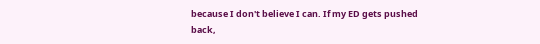because I don't believe I can. If my ED gets pushed back,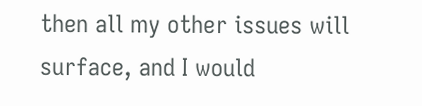then all my other issues will surface, and I would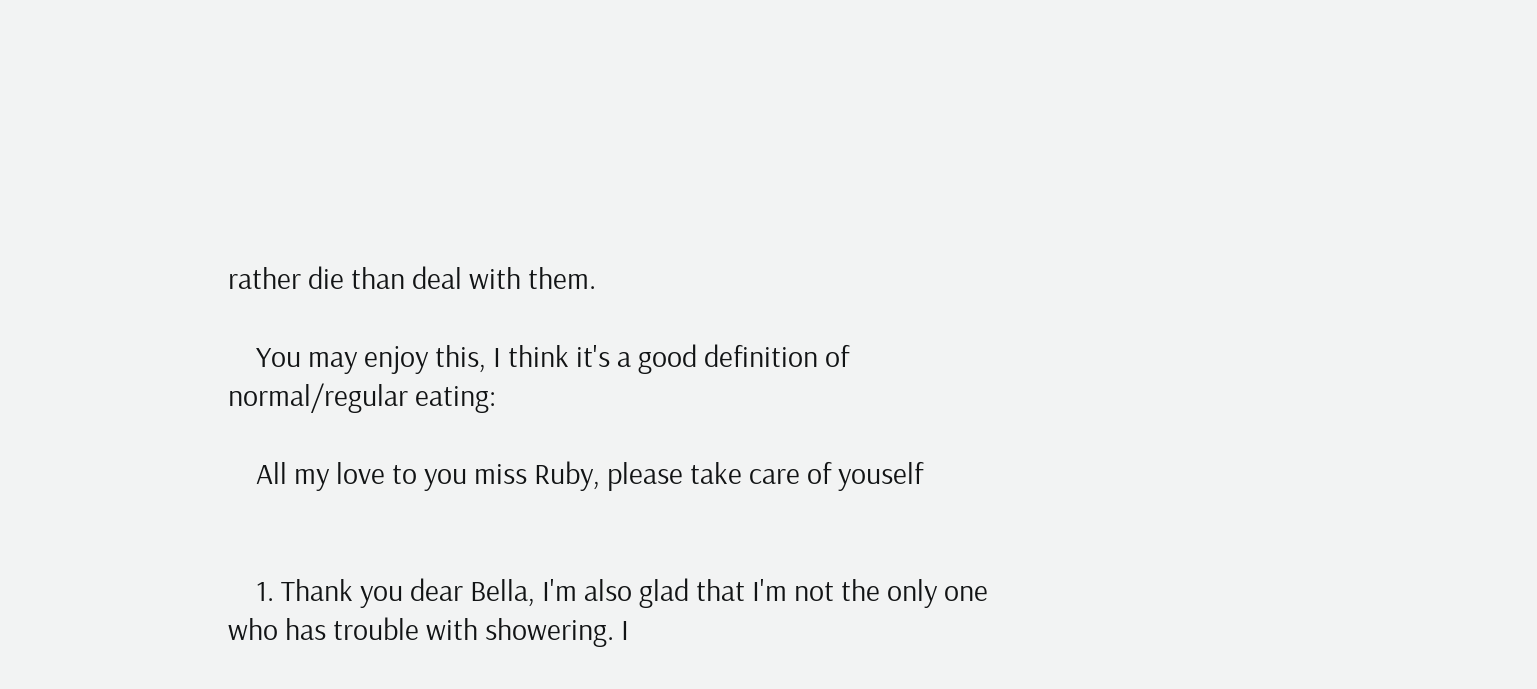rather die than deal with them.

    You may enjoy this, I think it's a good definition of normal/regular eating:

    All my love to you miss Ruby, please take care of youself


    1. Thank you dear Bella, I'm also glad that I'm not the only one who has trouble with showering. I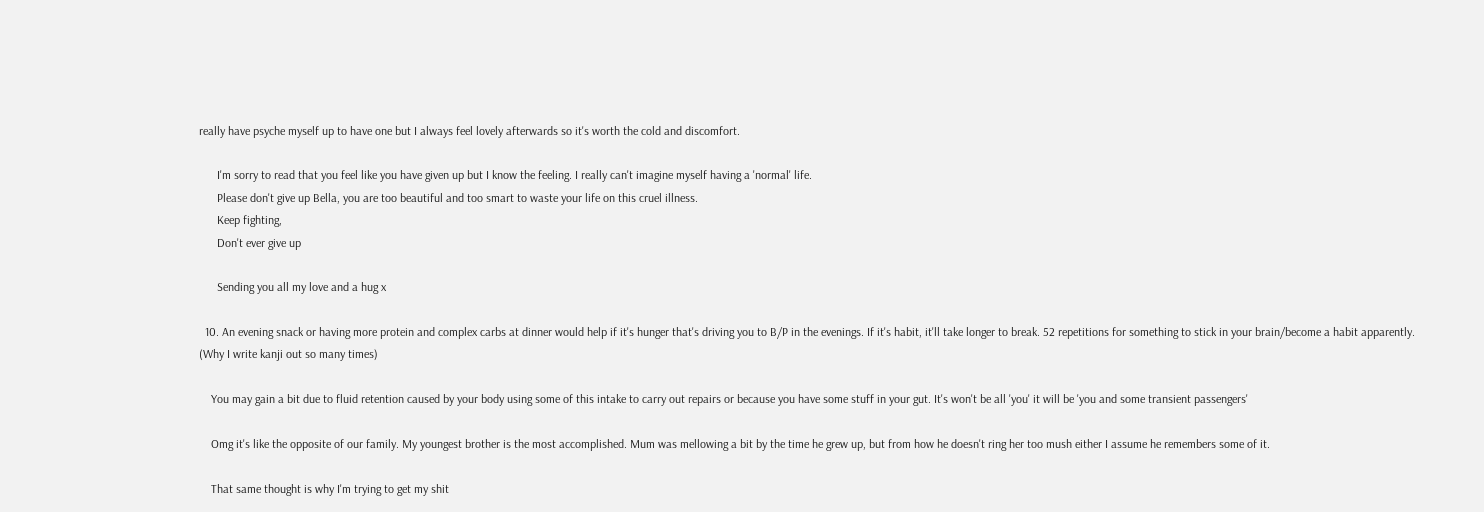really have psyche myself up to have one but I always feel lovely afterwards so it's worth the cold and discomfort.

      I'm sorry to read that you feel like you have given up but I know the feeling. I really can't imagine myself having a 'normal' life.
      Please don't give up Bella, you are too beautiful and too smart to waste your life on this cruel illness.
      Keep fighting,
      Don't ever give up

      Sending you all my love and a hug x

  10. An evening snack or having more protein and complex carbs at dinner would help if it's hunger that's driving you to B/P in the evenings. If it's habit, it'll take longer to break. 52 repetitions for something to stick in your brain/become a habit apparently. (Why I write kanji out so many times)

    You may gain a bit due to fluid retention caused by your body using some of this intake to carry out repairs or because you have some stuff in your gut. It's won't be all 'you' it will be 'you and some transient passengers'

    Omg it's like the opposite of our family. My youngest brother is the most accomplished. Mum was mellowing a bit by the time he grew up, but from how he doesn't ring her too mush either I assume he remembers some of it.

    That same thought is why I'm trying to get my shit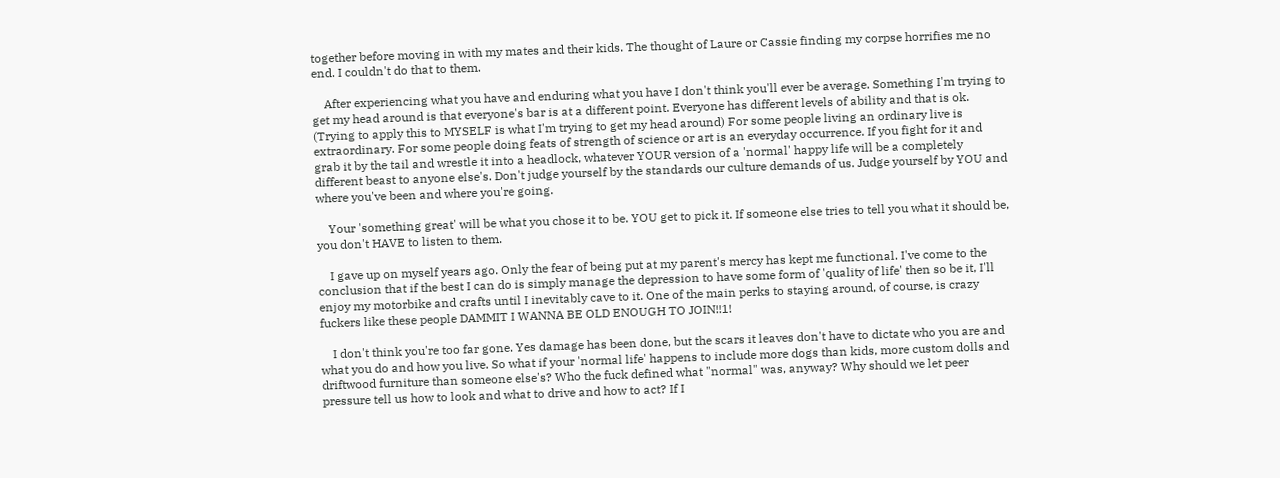together before moving in with my mates and their kids. The thought of Laure or Cassie finding my corpse horrifies me no end. I couldn't do that to them.

    After experiencing what you have and enduring what you have I don't think you'll ever be average. Something I'm trying to get my head around is that everyone's bar is at a different point. Everyone has different levels of ability and that is ok. (Trying to apply this to MYSELF is what I'm trying to get my head around) For some people living an ordinary live is extraordinary. For some people doing feats of strength of science or art is an everyday occurrence. If you fight for it and grab it by the tail and wrestle it into a headlock, whatever YOUR version of a 'normal' happy life will be a completely different beast to anyone else's. Don't judge yourself by the standards our culture demands of us. Judge yourself by YOU and where you've been and where you're going.

    Your 'something great' will be what you chose it to be. YOU get to pick it. If someone else tries to tell you what it should be, you don't HAVE to listen to them.

    I gave up on myself years ago. Only the fear of being put at my parent's mercy has kept me functional. I've come to the conclusion that if the best I can do is simply manage the depression to have some form of 'quality of life' then so be it, I'll enjoy my motorbike and crafts until I inevitably cave to it. One of the main perks to staying around, of course, is crazy fuckers like these people DAMMIT I WANNA BE OLD ENOUGH TO JOIN!!1!

    I don't think you're too far gone. Yes damage has been done, but the scars it leaves don't have to dictate who you are and what you do and how you live. So what if your 'normal life' happens to include more dogs than kids, more custom dolls and driftwood furniture than someone else's? Who the fuck defined what "normal" was, anyway? Why should we let peer pressure tell us how to look and what to drive and how to act? If I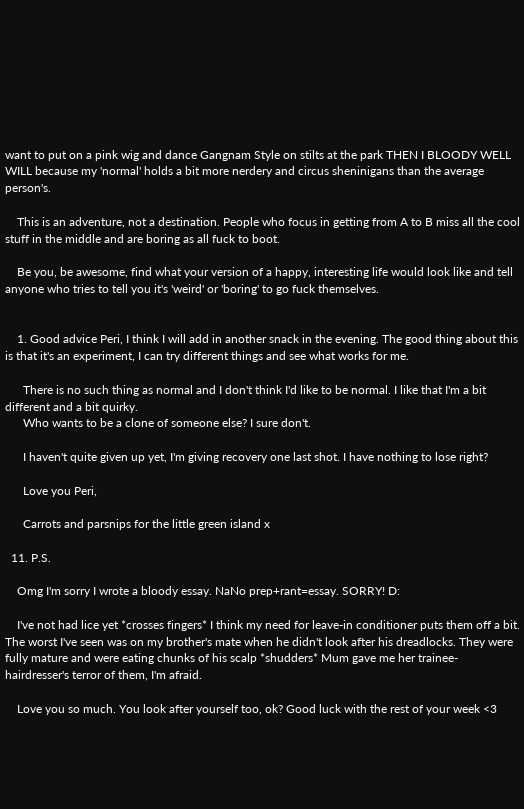want to put on a pink wig and dance Gangnam Style on stilts at the park THEN I BLOODY WELL WILL because my 'normal' holds a bit more nerdery and circus sheninigans than the average person's.

    This is an adventure, not a destination. People who focus in getting from A to B miss all the cool stuff in the middle and are boring as all fuck to boot.

    Be you, be awesome, find what your version of a happy, interesting life would look like and tell anyone who tries to tell you it's 'weird' or 'boring' to go fuck themselves.


    1. Good advice Peri, I think I will add in another snack in the evening. The good thing about this is that it's an experiment, I can try different things and see what works for me.

      There is no such thing as normal and I don't think I'd like to be normal. I like that I'm a bit different and a bit quirky.
      Who wants to be a clone of someone else? I sure don't.

      I haven't quite given up yet, I'm giving recovery one last shot. I have nothing to lose right?

      Love you Peri,

      Carrots and parsnips for the little green island x

  11. P.S.

    Omg I'm sorry I wrote a bloody essay. NaNo prep+rant=essay. SORRY! D:

    I've not had lice yet *crosses fingers* I think my need for leave-in conditioner puts them off a bit. The worst I've seen was on my brother's mate when he didn't look after his dreadlocks. They were fully mature and were eating chunks of his scalp *shudders* Mum gave me her trainee-hairdresser's terror of them, I'm afraid.

    Love you so much. You look after yourself too, ok? Good luck with the rest of your week <3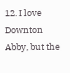12. I love Downton Abby, but the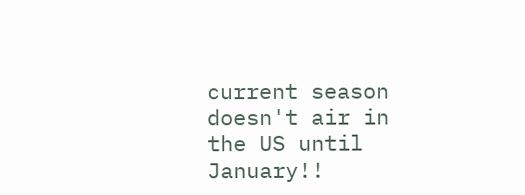current season doesn't air in the US until January!!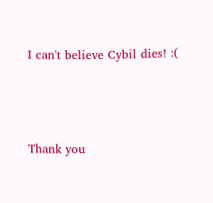I can't believe Cybil dies! :(



Thank you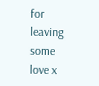for leaving some love x